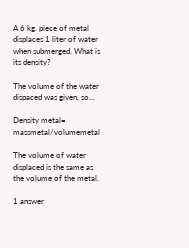A 6 kg. piece of metal displaces 1 liter of water when submerged. What is its density?

The volume of the water dispaced was given, so...

Density metal= massmetal/volumemetal

The volume of water displaced is the same as the volume of the metal.

1 answer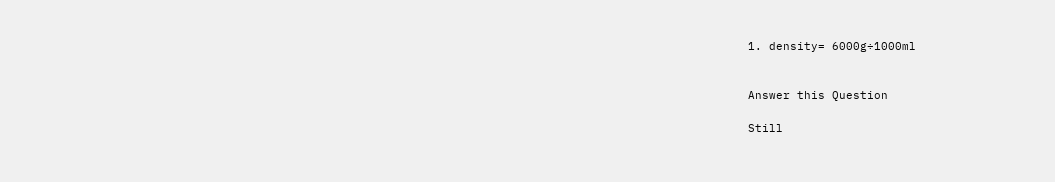1. density= 6000g÷1000ml


Answer this Question

Still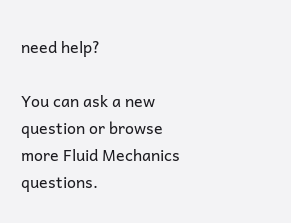need help?

You can ask a new question or browse more Fluid Mechanics questions.